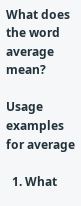What does the word average mean?

Usage examples for average

  1. What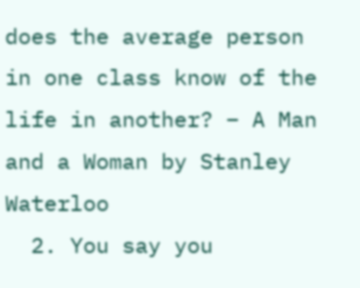does the average person in one class know of the life in another? – A Man and a Woman by Stanley Waterloo
  2. You say you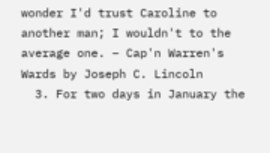wonder I'd trust Caroline to another man; I wouldn't to the average one. – Cap'n Warren's Wards by Joseph C. Lincoln
  3. For two days in January the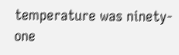temperature was ninety- one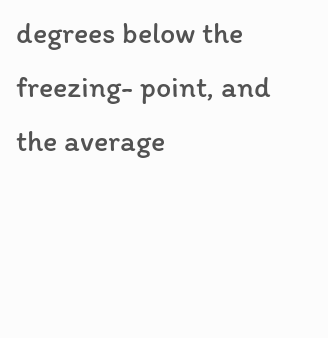degrees below the freezing- point, and the average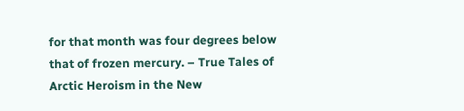for that month was four degrees below that of frozen mercury. – True Tales of Arctic Heroism in the New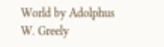World by Adolphus W. Greely